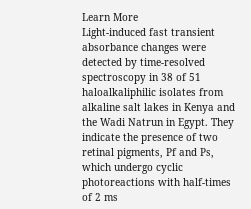Learn More
Light-induced fast transient absorbance changes were detected by time-resolved spectroscopy in 38 of 51 haloalkaliphilic isolates from alkaline salt lakes in Kenya and the Wadi Natrun in Egypt. They indicate the presence of two retinal pigments, Pf and Ps, which undergo cyclic photoreactions with half-times of 2 ms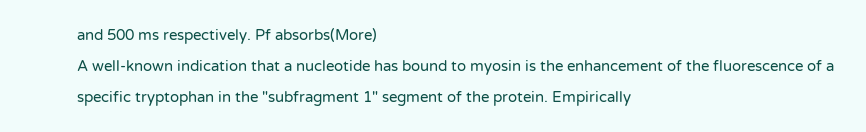and 500 ms respectively. Pf absorbs(More)
A well-known indication that a nucleotide has bound to myosin is the enhancement of the fluorescence of a specific tryptophan in the "subfragment 1" segment of the protein. Empirically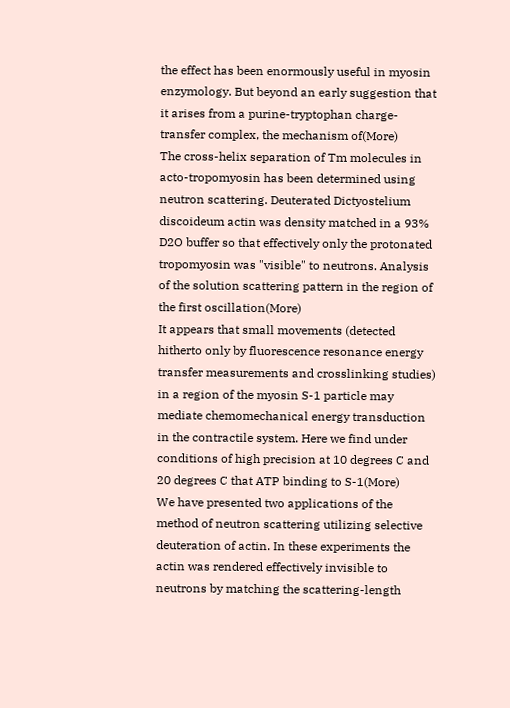the effect has been enormously useful in myosin enzymology. But beyond an early suggestion that it arises from a purine-tryptophan charge-transfer complex, the mechanism of(More)
The cross-helix separation of Tm molecules in acto-tropomyosin has been determined using neutron scattering. Deuterated Dictyostelium discoideum actin was density matched in a 93% D2O buffer so that effectively only the protonated tropomyosin was "visible" to neutrons. Analysis of the solution scattering pattern in the region of the first oscillation(More)
It appears that small movements (detected hitherto only by fluorescence resonance energy transfer measurements and crosslinking studies) in a region of the myosin S-1 particle may mediate chemomechanical energy transduction in the contractile system. Here we find under conditions of high precision at 10 degrees C and 20 degrees C that ATP binding to S-1(More)
We have presented two applications of the method of neutron scattering utilizing selective deuteration of actin. In these experiments the actin was rendered effectively invisible to neutrons by matching the scattering-length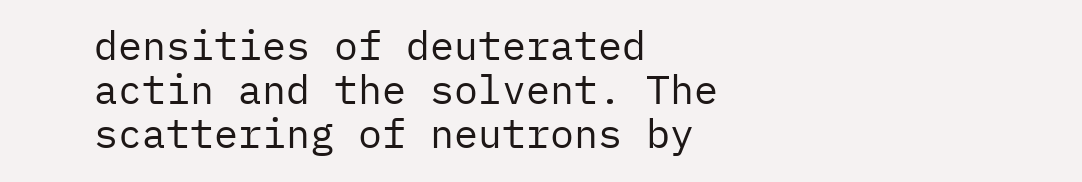densities of deuterated actin and the solvent. The scattering of neutrons by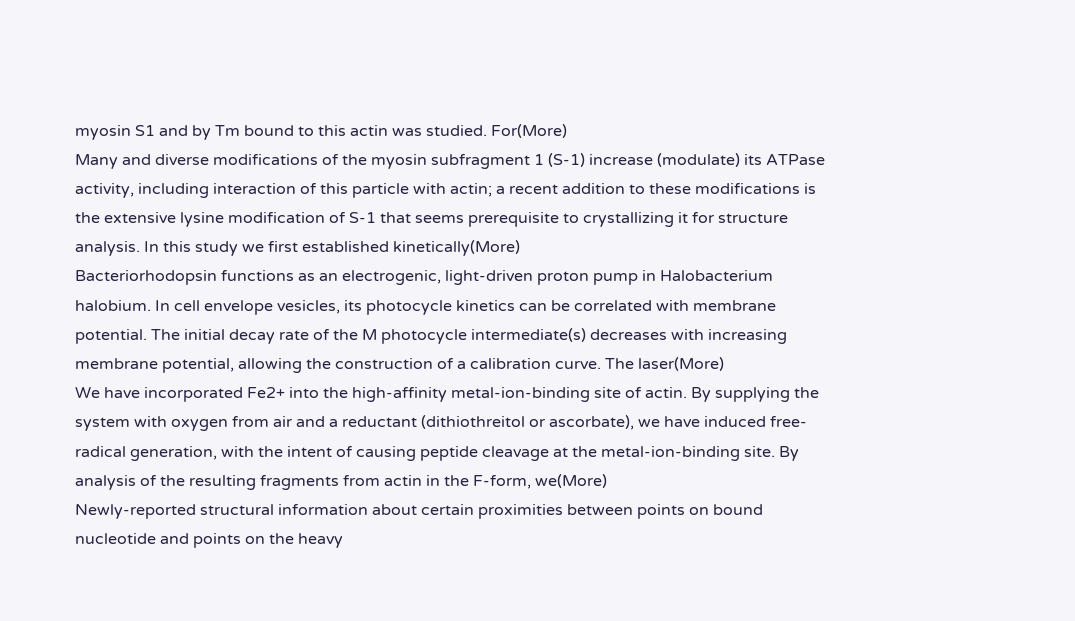myosin S1 and by Tm bound to this actin was studied. For(More)
Many and diverse modifications of the myosin subfragment 1 (S-1) increase (modulate) its ATPase activity, including interaction of this particle with actin; a recent addition to these modifications is the extensive lysine modification of S-1 that seems prerequisite to crystallizing it for structure analysis. In this study we first established kinetically(More)
Bacteriorhodopsin functions as an electrogenic, light-driven proton pump in Halobacterium halobium. In cell envelope vesicles, its photocycle kinetics can be correlated with membrane potential. The initial decay rate of the M photocycle intermediate(s) decreases with increasing membrane potential, allowing the construction of a calibration curve. The laser(More)
We have incorporated Fe2+ into the high-affinity metal-ion-binding site of actin. By supplying the system with oxygen from air and a reductant (dithiothreitol or ascorbate), we have induced free-radical generation, with the intent of causing peptide cleavage at the metal-ion-binding site. By analysis of the resulting fragments from actin in the F-form, we(More)
Newly-reported structural information about certain proximities between points on bound nucleotide and points on the heavy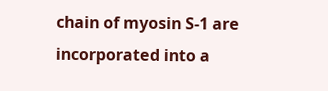chain of myosin S-1 are incorporated into a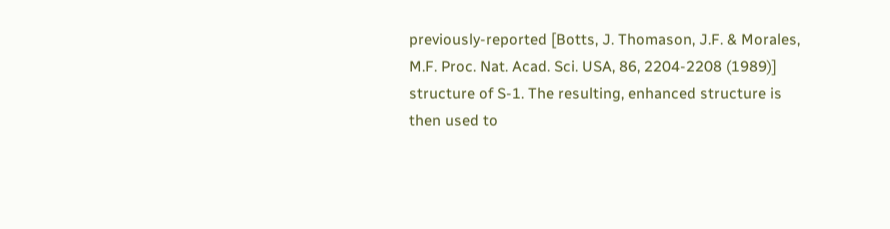previously-reported [Botts, J. Thomason, J.F. & Morales, M.F. Proc. Nat. Acad. Sci. USA, 86, 2204-2208 (1989)] structure of S-1. The resulting, enhanced structure is then used to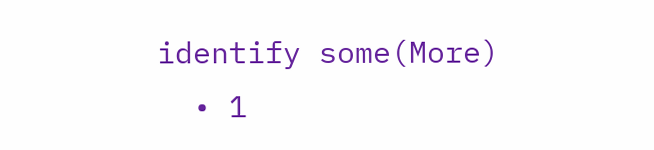identify some(More)
  • 1